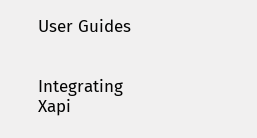User Guides


Integrating Xapi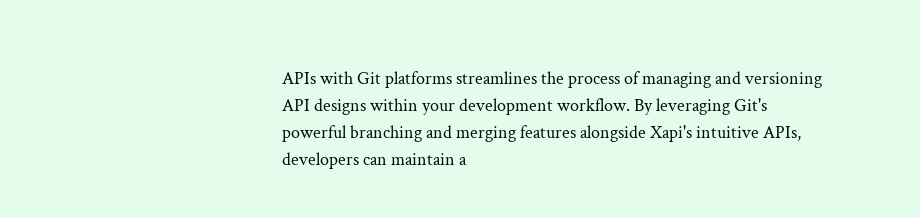APIs with Git platforms streamlines the process of managing and versioning API designs within your development workflow. By leveraging Git's powerful branching and merging features alongside Xapi's intuitive APIs, developers can maintain a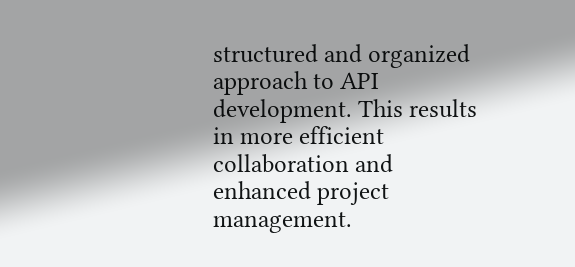structured and organized approach to API development. This results in more efficient collaboration and enhanced project management.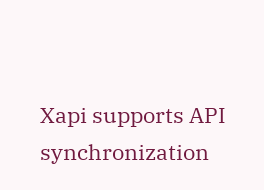Xapi supports API synchronization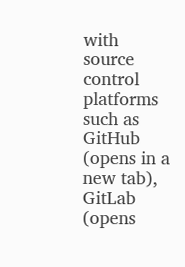with source control platforms such as GitHub (opens in a new tab), GitLab (opens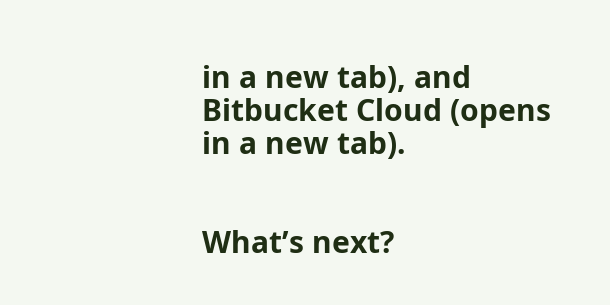in a new tab), and Bitbucket Cloud (opens in a new tab).


What’s next?